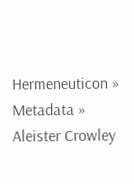Hermeneuticon » Metadata » Aleister Crowley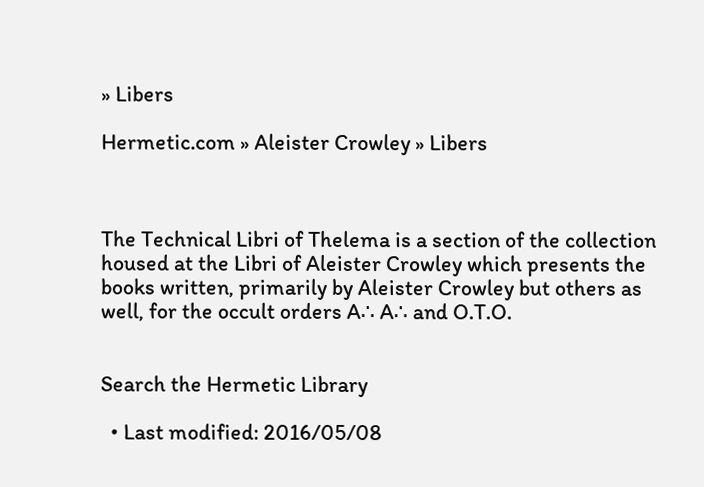» Libers

Hermetic.com » Aleister Crowley » Libers



The Technical Libri of Thelema is a section of the collection housed at the Libri of Aleister Crowley which presents the books written, primarily by Aleister Crowley but others as well, for the occult orders A∴ A∴ and O.T.O.


Search the Hermetic Library

  • Last modified: 2016/05/08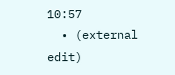10:57
  • (external edit)